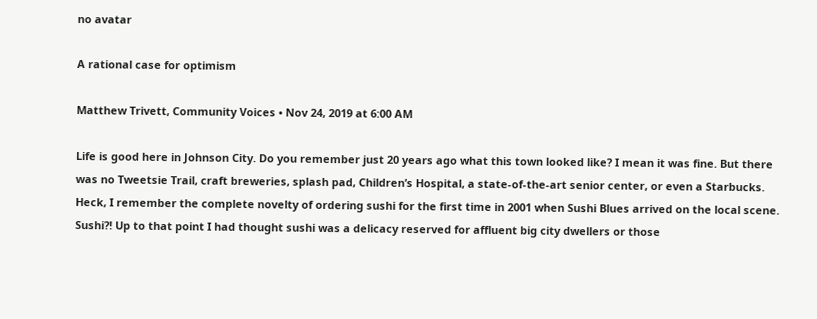no avatar

A rational case for optimism

Matthew Trivett, Community Voices • Nov 24, 2019 at 6:00 AM

Life is good here in Johnson City. Do you remember just 20 years ago what this town looked like? I mean it was fine. But there was no Tweetsie Trail, craft breweries, splash pad, Children’s Hospital, a state-of-the-art senior center, or even a Starbucks. Heck, I remember the complete novelty of ordering sushi for the first time in 2001 when Sushi Blues arrived on the local scene. Sushi?! Up to that point I had thought sushi was a delicacy reserved for affluent big city dwellers or those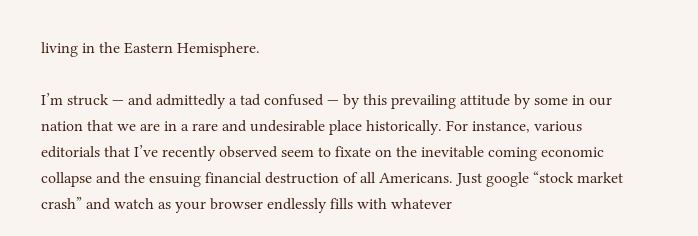living in the Eastern Hemisphere.

I’m struck — and admittedly a tad confused — by this prevailing attitude by some in our nation that we are in a rare and undesirable place historically. For instance, various editorials that I’ve recently observed seem to fixate on the inevitable coming economic collapse and the ensuing financial destruction of all Americans. Just google “stock market crash” and watch as your browser endlessly fills with whatever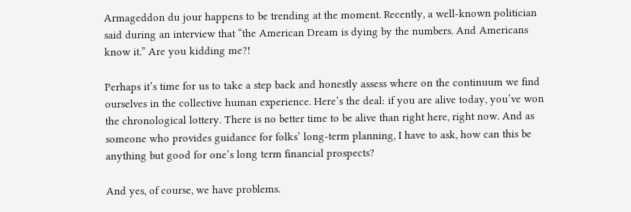Armageddon du jour happens to be trending at the moment. Recently, a well-known politician said during an interview that “the American Dream is dying by the numbers. And Americans know it.” Are you kidding me?!

Perhaps it’s time for us to take a step back and honestly assess where on the continuum we find ourselves in the collective human experience. Here’s the deal: if you are alive today, you’ve won the chronological lottery. There is no better time to be alive than right here, right now. And as someone who provides guidance for folks’ long-term planning, I have to ask, how can this be anything but good for one’s long term financial prospects?

And yes, of course, we have problems.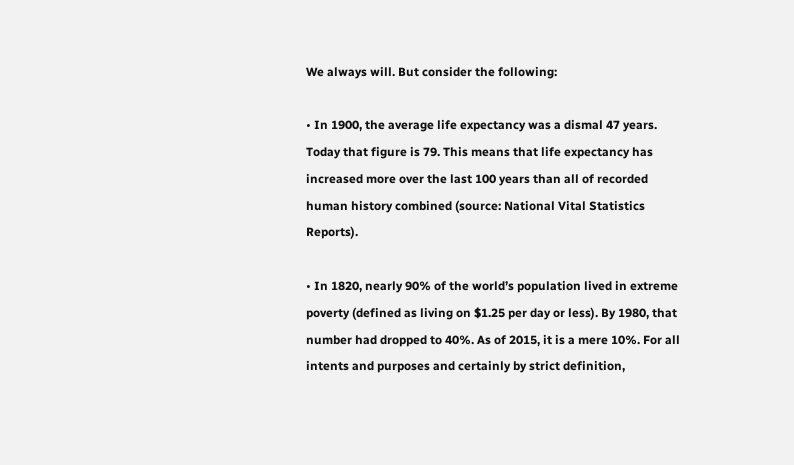We always will. But consider the following:

• In 1900, the average life expectancy was a dismal 47 years. Today that figure is 79. This means that life expectancy has increased more over the last 100 years than all of recorded human history combined (source: National Vital Statistics Reports).

• In 1820, nearly 90% of the world’s population lived in extreme poverty (defined as living on $1.25 per day or less). By 1980, that number had dropped to 40%. As of 2015, it is a mere 10%. For all intents and purposes and certainly by strict definition,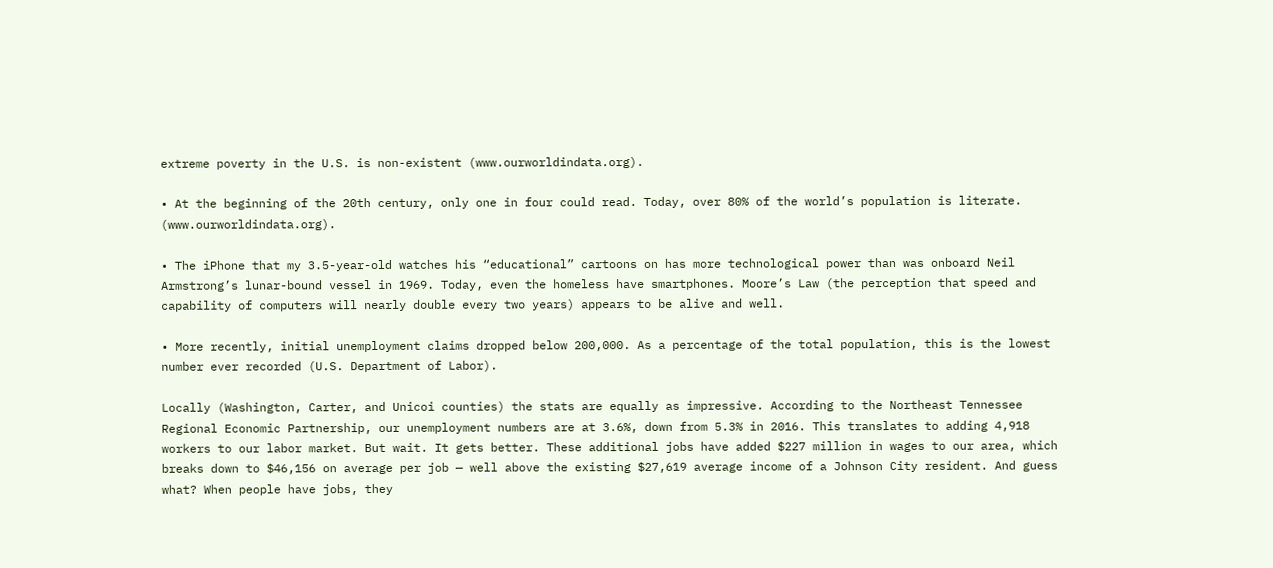extreme poverty in the U.S. is non-existent (www.ourworldindata.org).

• At the beginning of the 20th century, only one in four could read. Today, over 80% of the world’s population is literate. (www.ourworldindata.org).

• The iPhone that my 3.5-year-old watches his “educational” cartoons on has more technological power than was onboard Neil Armstrong’s lunar-bound vessel in 1969. Today, even the homeless have smartphones. Moore’s Law (the perception that speed and capability of computers will nearly double every two years) appears to be alive and well.

• More recently, initial unemployment claims dropped below 200,000. As a percentage of the total population, this is the lowest number ever recorded (U.S. Department of Labor).

Locally (Washington, Carter, and Unicoi counties) the stats are equally as impressive. According to the Northeast Tennessee Regional Economic Partnership, our unemployment numbers are at 3.6%, down from 5.3% in 2016. This translates to adding 4,918 workers to our labor market. But wait. It gets better. These additional jobs have added $227 million in wages to our area, which breaks down to $46,156 on average per job — well above the existing $27,619 average income of a Johnson City resident. And guess what? When people have jobs, they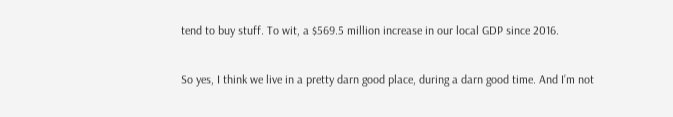tend to buy stuff. To wit, a $569.5 million increase in our local GDP since 2016.

So yes, I think we live in a pretty darn good place, during a darn good time. And I’m not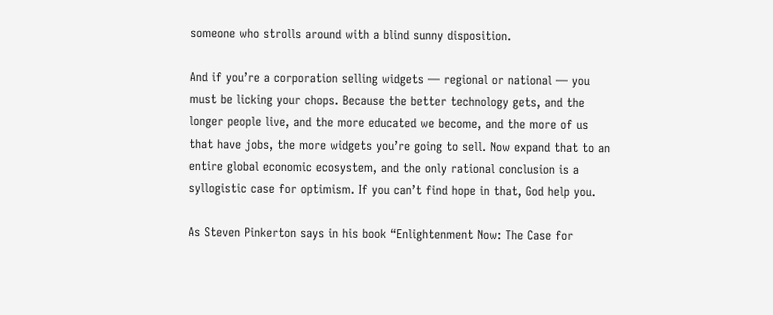someone who strolls around with a blind sunny disposition.

And if you’re a corporation selling widgets — regional or national — you must be licking your chops. Because the better technology gets, and the longer people live, and the more educated we become, and the more of us that have jobs, the more widgets you’re going to sell. Now expand that to an entire global economic ecosystem, and the only rational conclusion is a syllogistic case for optimism. If you can’t find hope in that, God help you.

As Steven Pinkerton says in his book “Enlightenment Now: The Case for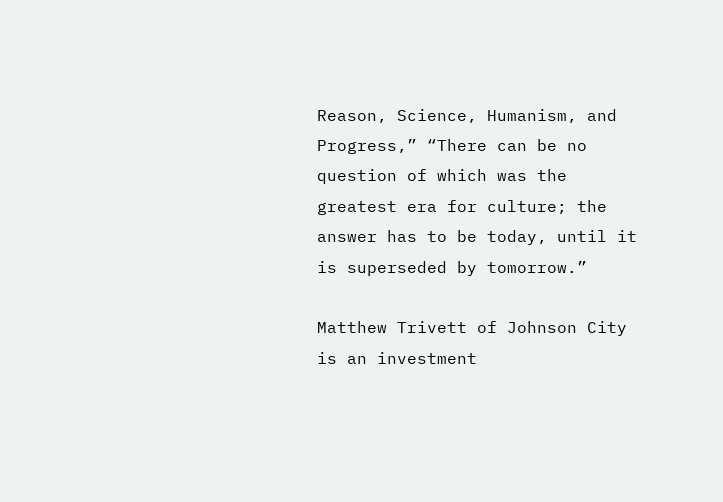Reason, Science, Humanism, and Progress,” “There can be no question of which was the greatest era for culture; the answer has to be today, until it is superseded by tomorrow.”

Matthew Trivett of Johnson City is an investment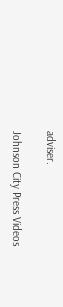adviser.

Johnson City Press Videos